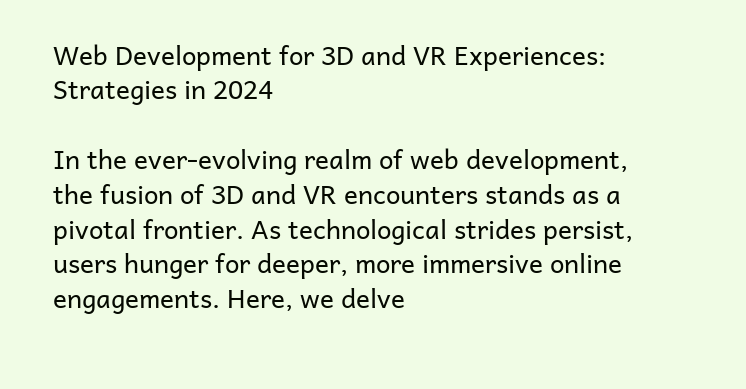Web Development for 3D and VR Experiences: Strategies in 2024

In the ever-evolving realm of web development, the fusion of 3D and VR encounters stands as a pivotal frontier. As technological strides persist, users hunger for deeper, more immersive online engagements. Here, we delve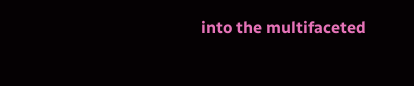into the multifaceted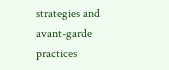strategies and avant-garde practices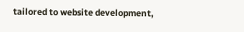tailored to website development,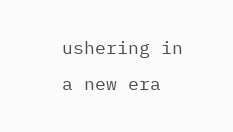ushering in a new era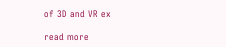of 3D and VR ex

read more